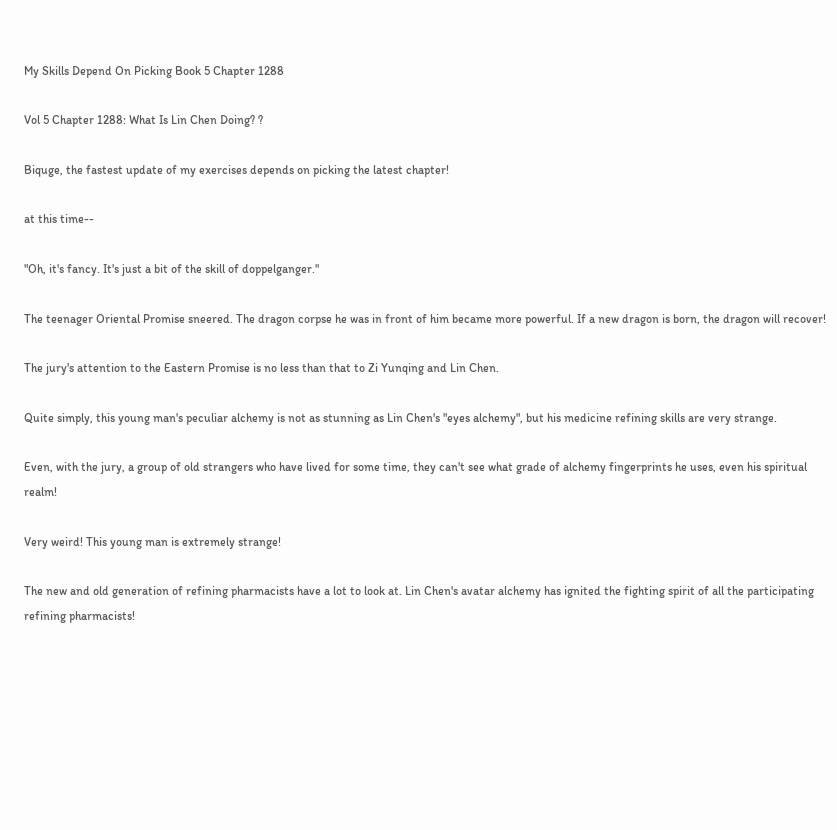My Skills Depend On Picking Book 5 Chapter 1288

Vol 5 Chapter 1288: What Is Lin Chen Doing? ?

Biquge, the fastest update of my exercises depends on picking the latest chapter!

at this time--

"Oh, it's fancy. It's just a bit of the skill of doppelganger."

The teenager Oriental Promise sneered. The dragon corpse he was in front of him became more powerful. If a new dragon is born, the dragon will recover!

The jury's attention to the Eastern Promise is no less than that to Zi Yunqing and Lin Chen.

Quite simply, this young man's peculiar alchemy is not as stunning as Lin Chen's "eyes alchemy", but his medicine refining skills are very strange.

Even, with the jury, a group of old strangers who have lived for some time, they can't see what grade of alchemy fingerprints he uses, even his spiritual realm!

Very weird! This young man is extremely strange!

The new and old generation of refining pharmacists have a lot to look at. Lin Chen's avatar alchemy has ignited the fighting spirit of all the participating refining pharmacists!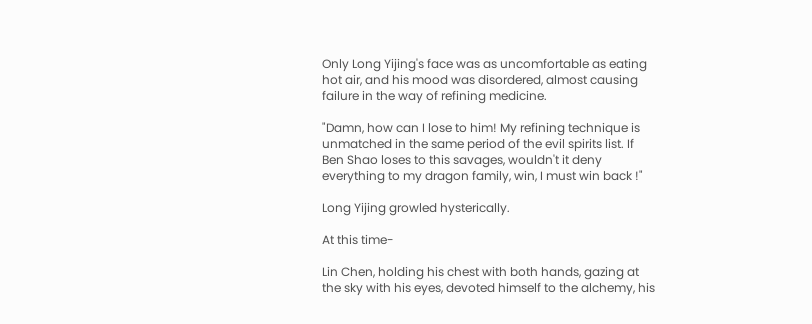Only Long Yijing's face was as uncomfortable as eating hot air, and his mood was disordered, almost causing failure in the way of refining medicine.

"Damn, how can I lose to him! My refining technique is unmatched in the same period of the evil spirits list. If Ben Shao loses to this savages, wouldn't it deny everything to my dragon family, win, I must win back !"

Long Yijing growled hysterically.

At this time-

Lin Chen, holding his chest with both hands, gazing at the sky with his eyes, devoted himself to the alchemy, his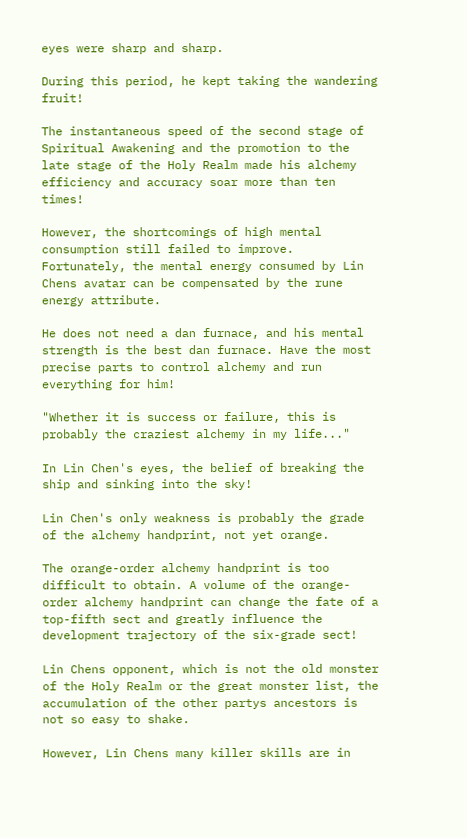eyes were sharp and sharp.

During this period, he kept taking the wandering fruit!

The instantaneous speed of the second stage of Spiritual Awakening and the promotion to the late stage of the Holy Realm made his alchemy efficiency and accuracy soar more than ten times!

However, the shortcomings of high mental consumption still failed to improve. Fortunately, the mental energy consumed by Lin Chens avatar can be compensated by the rune energy attribute.

He does not need a dan furnace, and his mental strength is the best dan furnace. Have the most precise parts to control alchemy and run everything for him!

"Whether it is success or failure, this is probably the craziest alchemy in my life..."

In Lin Chen's eyes, the belief of breaking the ship and sinking into the sky!

Lin Chen's only weakness is probably the grade of the alchemy handprint, not yet orange.

The orange-order alchemy handprint is too difficult to obtain. A volume of the orange-order alchemy handprint can change the fate of a top-fifth sect and greatly influence the development trajectory of the six-grade sect!

Lin Chens opponent, which is not the old monster of the Holy Realm or the great monster list, the accumulation of the other partys ancestors is not so easy to shake.

However, Lin Chens many killer skills are in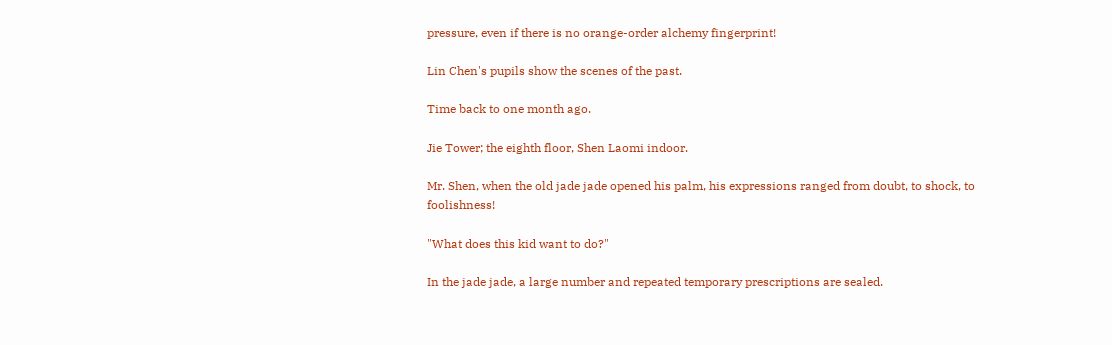pressure, even if there is no orange-order alchemy fingerprint!

Lin Chen's pupils show the scenes of the past.

Time back to one month ago.

Jie Tower; the eighth floor, Shen Laomi indoor.

Mr. Shen, when the old jade jade opened his palm, his expressions ranged from doubt, to shock, to foolishness!

"What does this kid want to do?"

In the jade jade, a large number and repeated temporary prescriptions are sealed.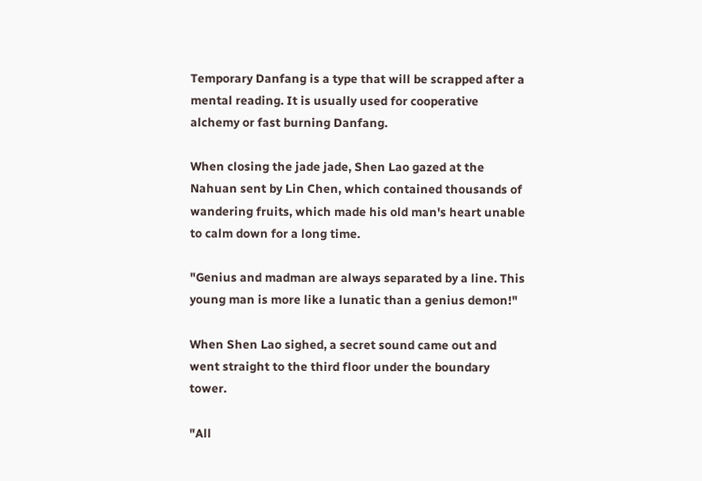Temporary Danfang is a type that will be scrapped after a mental reading. It is usually used for cooperative alchemy or fast burning Danfang.

When closing the jade jade, Shen Lao gazed at the Nahuan sent by Lin Chen, which contained thousands of wandering fruits, which made his old man's heart unable to calm down for a long time.

"Genius and madman are always separated by a line. This young man is more like a lunatic than a genius demon!"

When Shen Lao sighed, a secret sound came out and went straight to the third floor under the boundary tower.

"All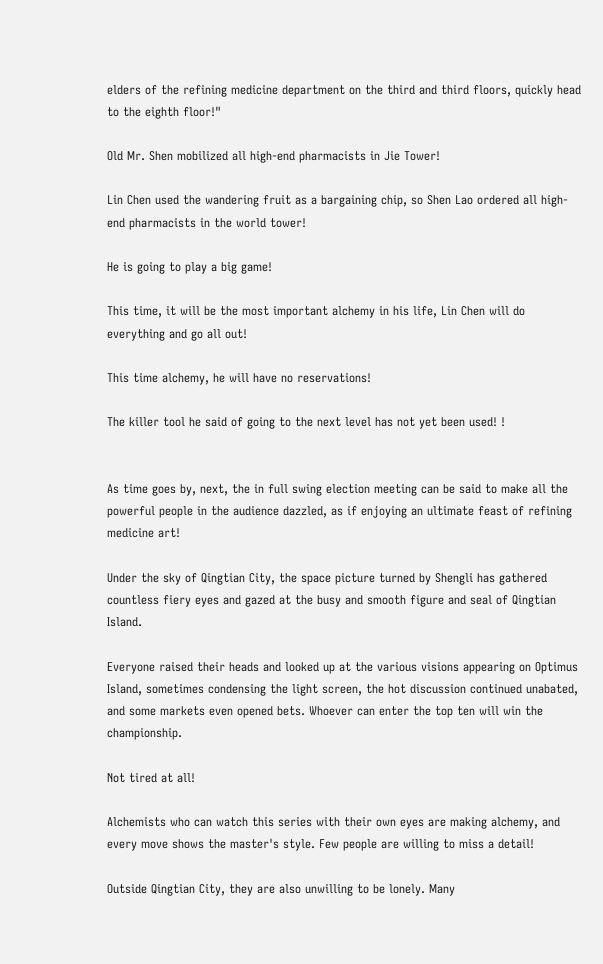elders of the refining medicine department on the third and third floors, quickly head to the eighth floor!"

Old Mr. Shen mobilized all high-end pharmacists in Jie Tower!

Lin Chen used the wandering fruit as a bargaining chip, so Shen Lao ordered all high-end pharmacists in the world tower!

He is going to play a big game!

This time, it will be the most important alchemy in his life, Lin Chen will do everything and go all out!

This time alchemy, he will have no reservations!

The killer tool he said of going to the next level has not yet been used! !


As time goes by, next, the in full swing election meeting can be said to make all the powerful people in the audience dazzled, as if enjoying an ultimate feast of refining medicine art!

Under the sky of Qingtian City, the space picture turned by Shengli has gathered countless fiery eyes and gazed at the busy and smooth figure and seal of Qingtian Island.

Everyone raised their heads and looked up at the various visions appearing on Optimus Island, sometimes condensing the light screen, the hot discussion continued unabated, and some markets even opened bets. Whoever can enter the top ten will win the championship.

Not tired at all!

Alchemists who can watch this series with their own eyes are making alchemy, and every move shows the master's style. Few people are willing to miss a detail!

Outside Qingtian City, they are also unwilling to be lonely. Many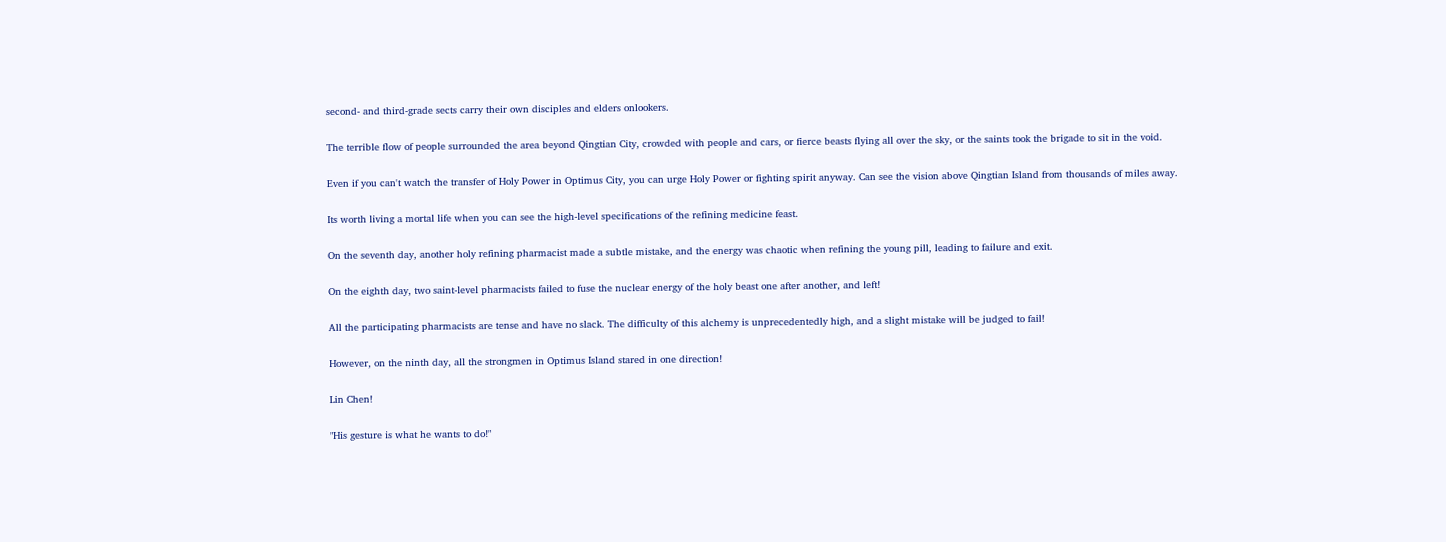second- and third-grade sects carry their own disciples and elders onlookers.

The terrible flow of people surrounded the area beyond Qingtian City, crowded with people and cars, or fierce beasts flying all over the sky, or the saints took the brigade to sit in the void.

Even if you can't watch the transfer of Holy Power in Optimus City, you can urge Holy Power or fighting spirit anyway. Can see the vision above Qingtian Island from thousands of miles away.

Its worth living a mortal life when you can see the high-level specifications of the refining medicine feast.

On the seventh day, another holy refining pharmacist made a subtle mistake, and the energy was chaotic when refining the young pill, leading to failure and exit.

On the eighth day, two saint-level pharmacists failed to fuse the nuclear energy of the holy beast one after another, and left!

All the participating pharmacists are tense and have no slack. The difficulty of this alchemy is unprecedentedly high, and a slight mistake will be judged to fail!

However, on the ninth day, all the strongmen in Optimus Island stared in one direction!

Lin Chen!

"His gesture is what he wants to do!"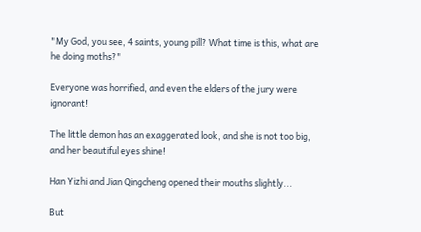"My God, you see, 4 saints, young pill? What time is this, what are he doing moths?"

Everyone was horrified, and even the elders of the jury were ignorant!

The little demon has an exaggerated look, and she is not too big, and her beautiful eyes shine!

Han Yizhi and Jian Qingcheng opened their mouths slightly...

But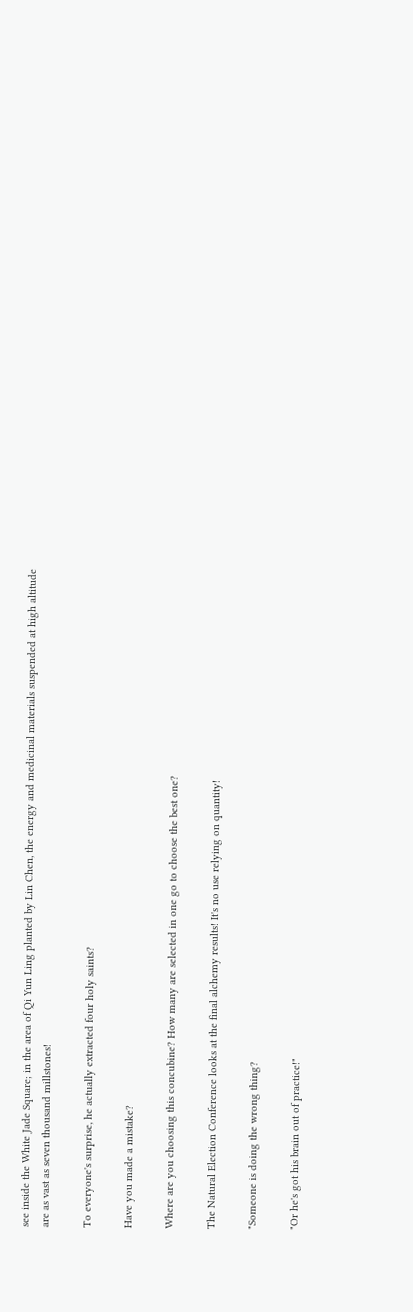see inside the White Jade Square; in the area of Qi Yun Ling planted by Lin Chen, the energy and medicinal materials suspended at high altitude are as vast as seven thousand millstones!

To everyone's surprise, he actually extracted four holy saints?

Have you made a mistake?

Where are you choosing this concubine? How many are selected in one go to choose the best one?

The Natural Election Conference looks at the final alchemy results! It's no use relying on quantity!

"Someone is doing the wrong thing?

"Or he's got his brain out of practice!"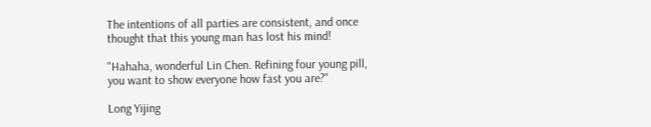The intentions of all parties are consistent, and once thought that this young man has lost his mind!

"Hahaha, wonderful Lin Chen. Refining four young pill, you want to show everyone how fast you are?"

Long Yijing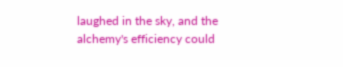laughed in the sky, and the alchemy's efficiency could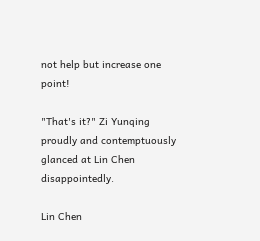not help but increase one point!

"That's it?" Zi Yunqing proudly and contemptuously glanced at Lin Chen disappointedly.

Lin Chen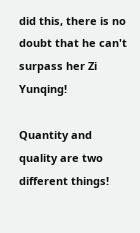did this, there is no doubt that he can't surpass her Zi Yunqing!

Quantity and quality are two different things!